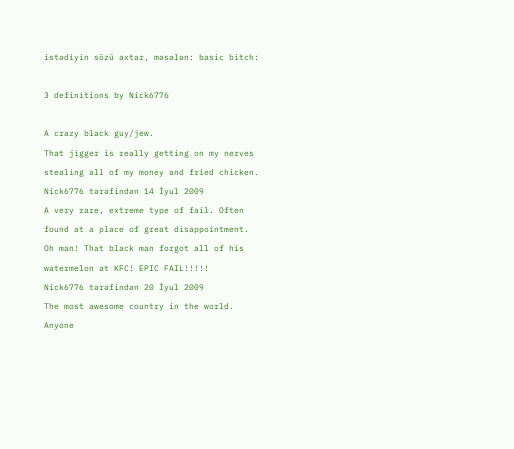istədiyin sözü axtar, məsələn: basic bitch:

3 definitions by Nick6776

A crazy black guy/jew.
That jigger is really getting on my nerves stealing all of my money and fried chicken.
Nick6776 tərəfindən 14 İyul 2009
A very rare, extreme type of fail. Often found at a place of great disappointment.
Oh man! That black man forgot all of his watermelon at KFC! EPIC FAIL!!!!!
Nick6776 tərəfindən 20 İyul 2009
The most awesome country in the world. Anyone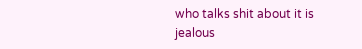who talks shit about it is jealous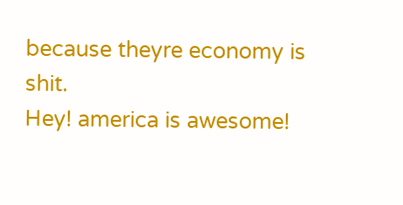because theyre economy is shit.
Hey! america is awesome!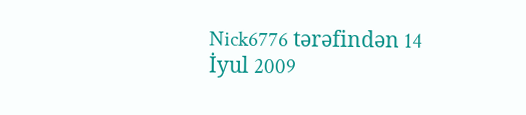Nick6776 tərəfindən 14 İyul 2009